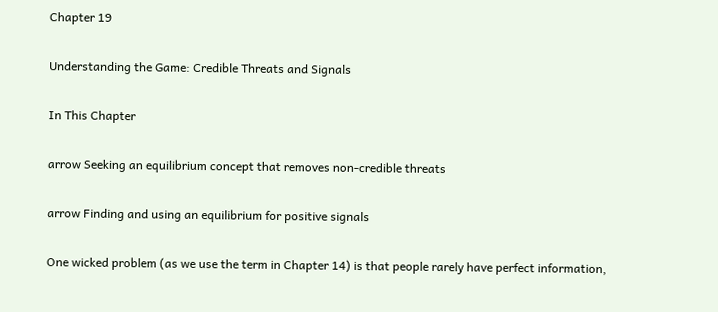Chapter 19

Understanding the Game: Credible Threats and Signals

In This Chapter

arrow Seeking an equilibrium concept that removes non-credible threats

arrow Finding and using an equilibrium for positive signals

One wicked problem (as we use the term in Chapter 14) is that people rarely have perfect information,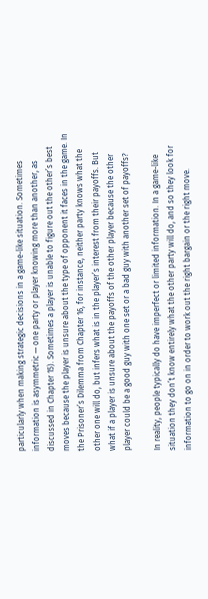particularly when making strategic decisions in a game-like situation. Sometimes information is asymmetric — one party or player knowing more than another, as discussed in Chapter 15). Sometimes a player is unable to figure out the other’s best moves because the player is unsure about the type of opponent it faces in the game. In the Prisoner’s Dilemma from Chapter 16, for instance, neither party knows what the other one will do, but infers what is in the player’s interest from their payoffs. But what if a player is unsure about the payoffs of the other player because the other player could be a good guy with one set or a bad guy with another set of payoffs?

In reality, people typically do have imperfect or limited information. In a game-like situation they don’t know entirely what the other party will do, and so they look for information to go on in order to work out the right bargain or the right move.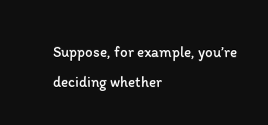Suppose, for example, you’re deciding whether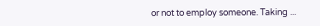or not to employ someone. Taking ...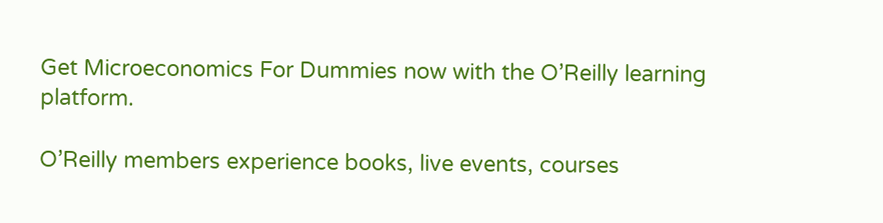Get Microeconomics For Dummies now with the O’Reilly learning platform.

O’Reilly members experience books, live events, courses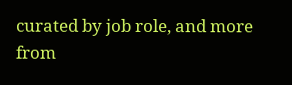curated by job role, and more from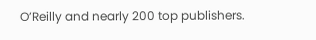O’Reilly and nearly 200 top publishers.